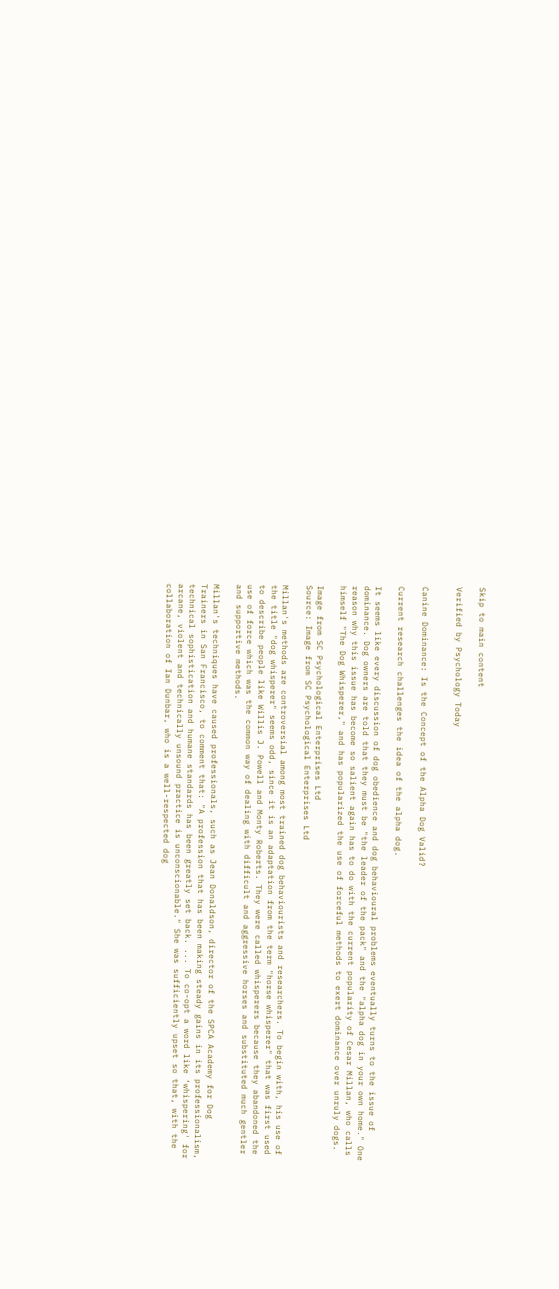Skip to main content

Verified by Psychology Today


Canine Dominance: Is the Concept of the Alpha Dog Valid?

Current research challenges the idea of the alpha dog.

It seems like every discussion of dog obedience and dog behavioural problems eventually turns to the issue of dominance. Dog owners are told that they must be "the leader of the pack" and the "alpha dog in your own home." One reason why this issue has become so salient again has to do with the current popularity of Cesar Millan, who calls himself "The Dog Whisperer," and has popularized the use of forceful methods to exert dominance over unruly dogs.

Image from SC Psychological Enterprises Ltd
Source: Image from SC Psychological Enterprises Ltd

Millan's methods are controversial among most trained dog behaviourists and researchers. To begin with, his use of the title "dog whisperer" seems odd, since it is an adaptation from the term "horse whisperer" that was first used to describe people like Willis J. Powell and Monty Roberts. They were called whisperers because they abandoned the use of force which was the common way of dealing with difficult and aggressive horses and substituted much gentler and supportive methods.

Millan's techniques have caused professionals, such as Jean Donaldson, director of the SPCA Academy for Dog Trainers in San Francisco, to comment that: "A profession that has been making steady gains in its professionalism, technical sophistication and humane standards has been greatly set back. ... To co-opt a word like ‘whispering' for arcane, violent and technically unsound practice is unconscionable." She was sufficiently upset so that, with the collaboration of Ian Dunbar, who is a well-respected dog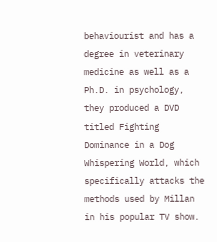behaviourist and has a degree in veterinary medicine as well as a Ph.D. in psychology, they produced a DVD titled Fighting Dominance in a Dog Whispering World, which specifically attacks the methods used by Millan in his popular TV show.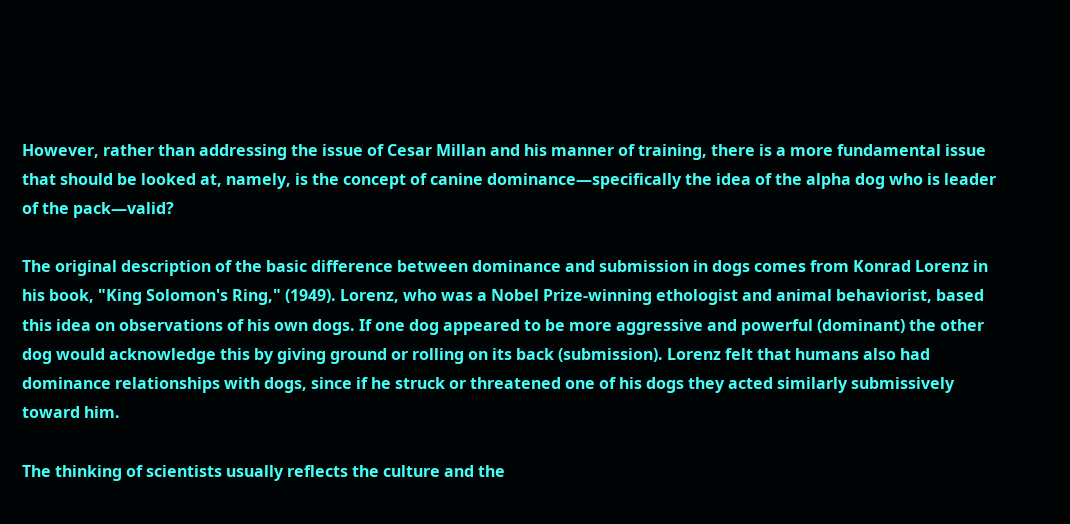However, rather than addressing the issue of Cesar Millan and his manner of training, there is a more fundamental issue that should be looked at, namely, is the concept of canine dominance—specifically the idea of the alpha dog who is leader of the pack—valid?

The original description of the basic difference between dominance and submission in dogs comes from Konrad Lorenz in his book, "King Solomon's Ring," (1949). Lorenz, who was a Nobel Prize-winning ethologist and animal behaviorist, based this idea on observations of his own dogs. If one dog appeared to be more aggressive and powerful (dominant) the other dog would acknowledge this by giving ground or rolling on its back (submission). Lorenz felt that humans also had dominance relationships with dogs, since if he struck or threatened one of his dogs they acted similarly submissively toward him.

The thinking of scientists usually reflects the culture and the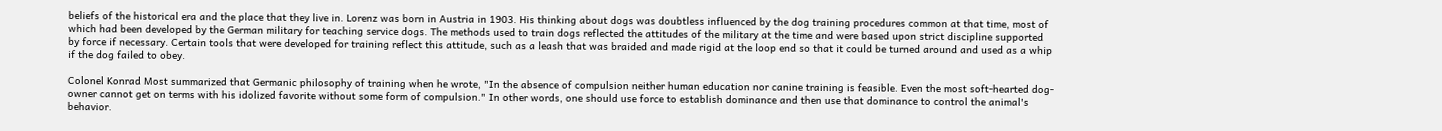beliefs of the historical era and the place that they live in. Lorenz was born in Austria in 1903. His thinking about dogs was doubtless influenced by the dog training procedures common at that time, most of which had been developed by the German military for teaching service dogs. The methods used to train dogs reflected the attitudes of the military at the time and were based upon strict discipline supported by force if necessary. Certain tools that were developed for training reflect this attitude, such as a leash that was braided and made rigid at the loop end so that it could be turned around and used as a whip if the dog failed to obey.

Colonel Konrad Most summarized that Germanic philosophy of training when he wrote, "In the absence of compulsion neither human education nor canine training is feasible. Even the most soft-hearted dog-owner cannot get on terms with his idolized favorite without some form of compulsion." In other words, one should use force to establish dominance and then use that dominance to control the animal's behavior.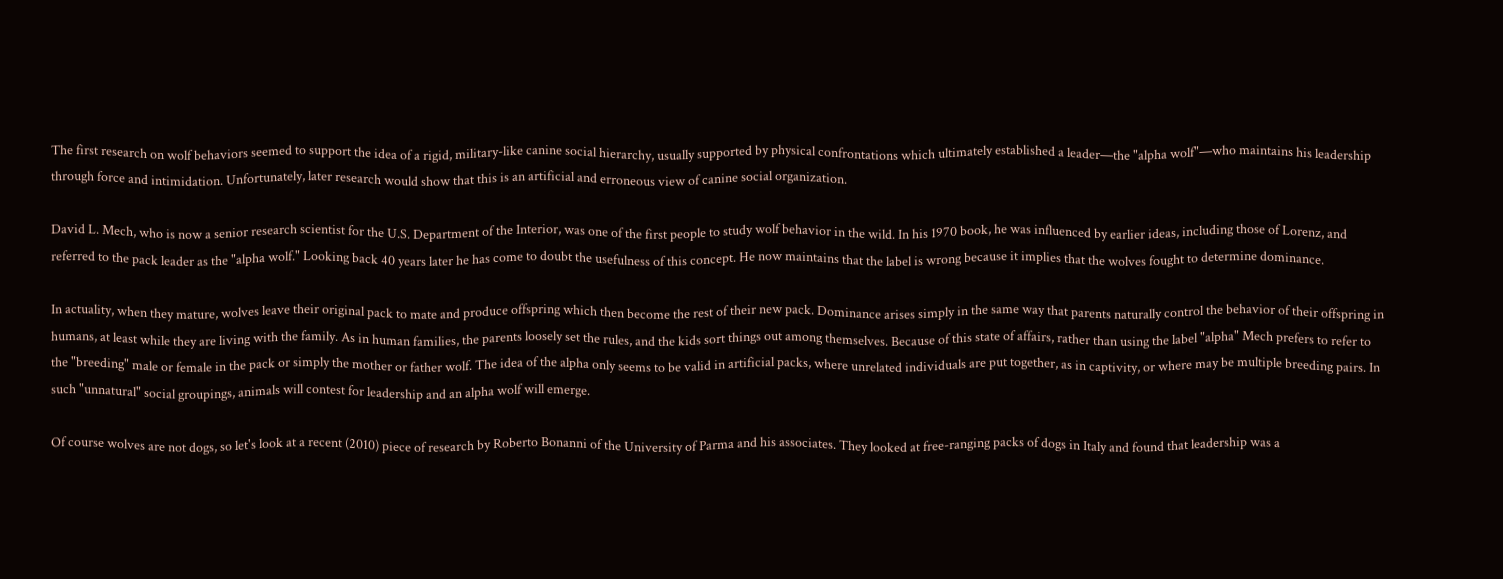The first research on wolf behaviors seemed to support the idea of a rigid, military-like canine social hierarchy, usually supported by physical confrontations which ultimately established a leader—the "alpha wolf"—who maintains his leadership through force and intimidation. Unfortunately, later research would show that this is an artificial and erroneous view of canine social organization.

David L. Mech, who is now a senior research scientist for the U.S. Department of the Interior, was one of the first people to study wolf behavior in the wild. In his 1970 book, he was influenced by earlier ideas, including those of Lorenz, and referred to the pack leader as the "alpha wolf." Looking back 40 years later he has come to doubt the usefulness of this concept. He now maintains that the label is wrong because it implies that the wolves fought to determine dominance.

In actuality, when they mature, wolves leave their original pack to mate and produce offspring which then become the rest of their new pack. Dominance arises simply in the same way that parents naturally control the behavior of their offspring in humans, at least while they are living with the family. As in human families, the parents loosely set the rules, and the kids sort things out among themselves. Because of this state of affairs, rather than using the label "alpha" Mech prefers to refer to the "breeding" male or female in the pack or simply the mother or father wolf. The idea of the alpha only seems to be valid in artificial packs, where unrelated individuals are put together, as in captivity, or where may be multiple breeding pairs. In such "unnatural" social groupings, animals will contest for leadership and an alpha wolf will emerge.

Of course wolves are not dogs, so let's look at a recent (2010) piece of research by Roberto Bonanni of the University of Parma and his associates. They looked at free-ranging packs of dogs in Italy and found that leadership was a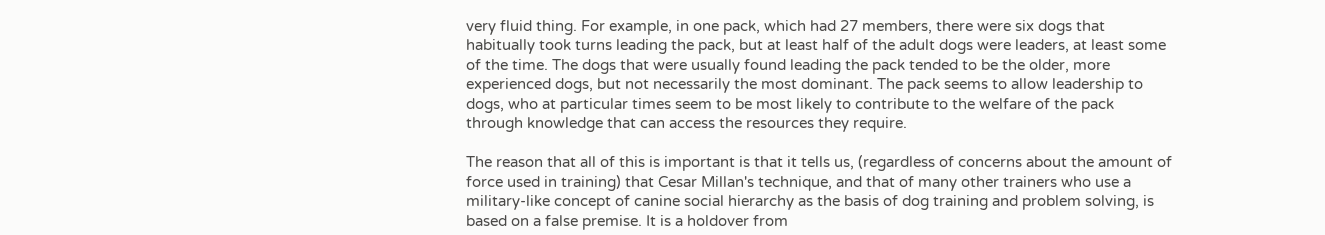very fluid thing. For example, in one pack, which had 27 members, there were six dogs that habitually took turns leading the pack, but at least half of the adult dogs were leaders, at least some of the time. The dogs that were usually found leading the pack tended to be the older, more experienced dogs, but not necessarily the most dominant. The pack seems to allow leadership to dogs, who at particular times seem to be most likely to contribute to the welfare of the pack through knowledge that can access the resources they require.

The reason that all of this is important is that it tells us, (regardless of concerns about the amount of force used in training) that Cesar Millan's technique, and that of many other trainers who use a military-like concept of canine social hierarchy as the basis of dog training and problem solving, is based on a false premise. It is a holdover from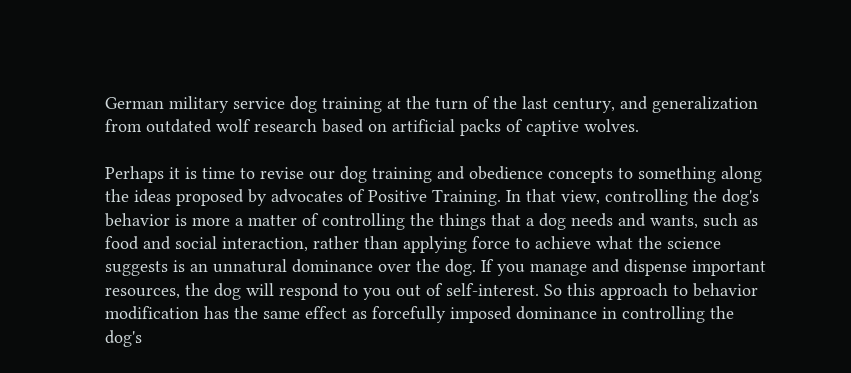German military service dog training at the turn of the last century, and generalization from outdated wolf research based on artificial packs of captive wolves.

Perhaps it is time to revise our dog training and obedience concepts to something along the ideas proposed by advocates of Positive Training. In that view, controlling the dog's behavior is more a matter of controlling the things that a dog needs and wants, such as food and social interaction, rather than applying force to achieve what the science suggests is an unnatural dominance over the dog. If you manage and dispense important resources, the dog will respond to you out of self-interest. So this approach to behavior modification has the same effect as forcefully imposed dominance in controlling the dog's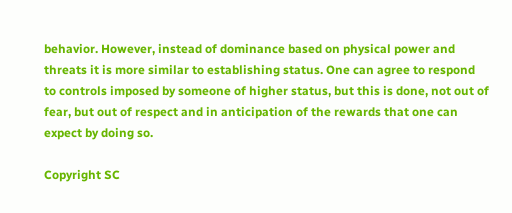behavior. However, instead of dominance based on physical power and threats it is more similar to establishing status. One can agree to respond to controls imposed by someone of higher status, but this is done, not out of fear, but out of respect and in anticipation of the rewards that one can expect by doing so.

Copyright SC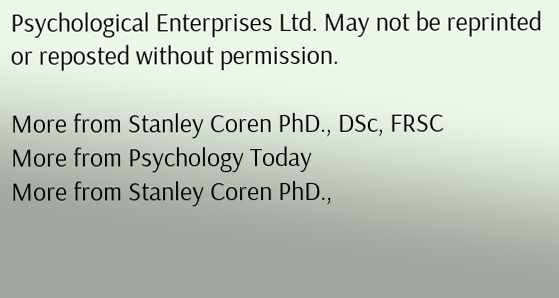Psychological Enterprises Ltd. May not be reprinted or reposted without permission.

More from Stanley Coren PhD., DSc, FRSC
More from Psychology Today
More from Stanley Coren PhD.,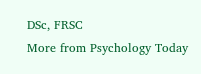DSc, FRSC
More from Psychology Today